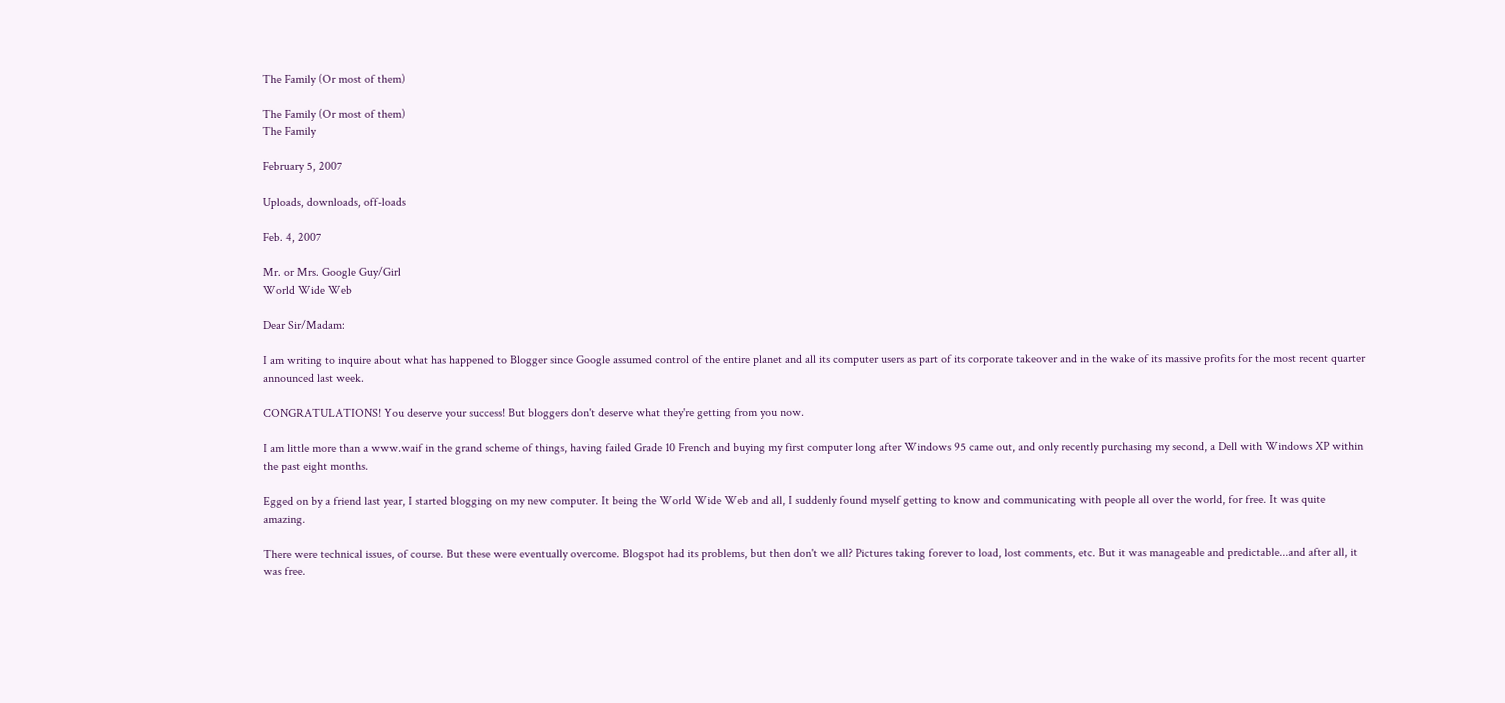The Family (Or most of them)

The Family (Or most of them)
The Family

February 5, 2007

Uploads, downloads, off-loads

Feb. 4, 2007

Mr. or Mrs. Google Guy/Girl
World Wide Web

Dear Sir/Madam:

I am writing to inquire about what has happened to Blogger since Google assumed control of the entire planet and all its computer users as part of its corporate takeover and in the wake of its massive profits for the most recent quarter announced last week.

CONGRATULATIONS! You deserve your success! But bloggers don't deserve what they're getting from you now.

I am little more than a www.waif in the grand scheme of things, having failed Grade 10 French and buying my first computer long after Windows 95 came out, and only recently purchasing my second, a Dell with Windows XP within the past eight months.

Egged on by a friend last year, I started blogging on my new computer. It being the World Wide Web and all, I suddenly found myself getting to know and communicating with people all over the world, for free. It was quite amazing.

There were technical issues, of course. But these were eventually overcome. Blogspot had its problems, but then don't we all? Pictures taking forever to load, lost comments, etc. But it was manageable and predictable...and after all, it was free.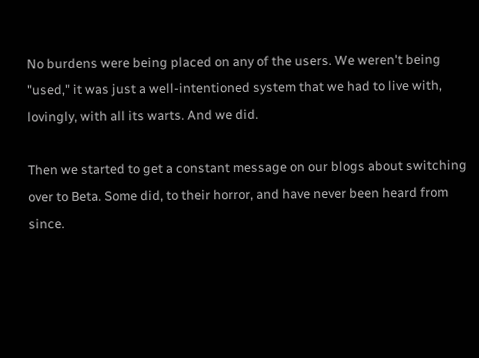No burdens were being placed on any of the users. We weren't being "used," it was just a well-intentioned system that we had to live with, lovingly, with all its warts. And we did.

Then we started to get a constant message on our blogs about switching over to Beta. Some did, to their horror, and have never been heard from since.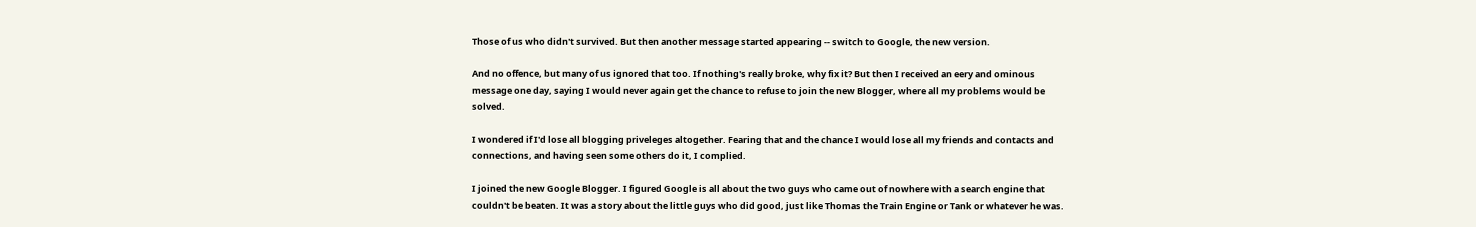Those of us who didn't survived. But then another message started appearing -- switch to Google, the new version.

And no offence, but many of us ignored that too. If nothing's really broke, why fix it? But then I received an eery and ominous message one day, saying I would never again get the chance to refuse to join the new Blogger, where all my problems would be solved.

I wondered if I'd lose all blogging priveleges altogether. Fearing that and the chance I would lose all my friends and contacts and connections, and having seen some others do it, I complied.

I joined the new Google Blogger. I figured Google is all about the two guys who came out of nowhere with a search engine that couldn't be beaten. It was a story about the little guys who did good, just like Thomas the Train Engine or Tank or whatever he was.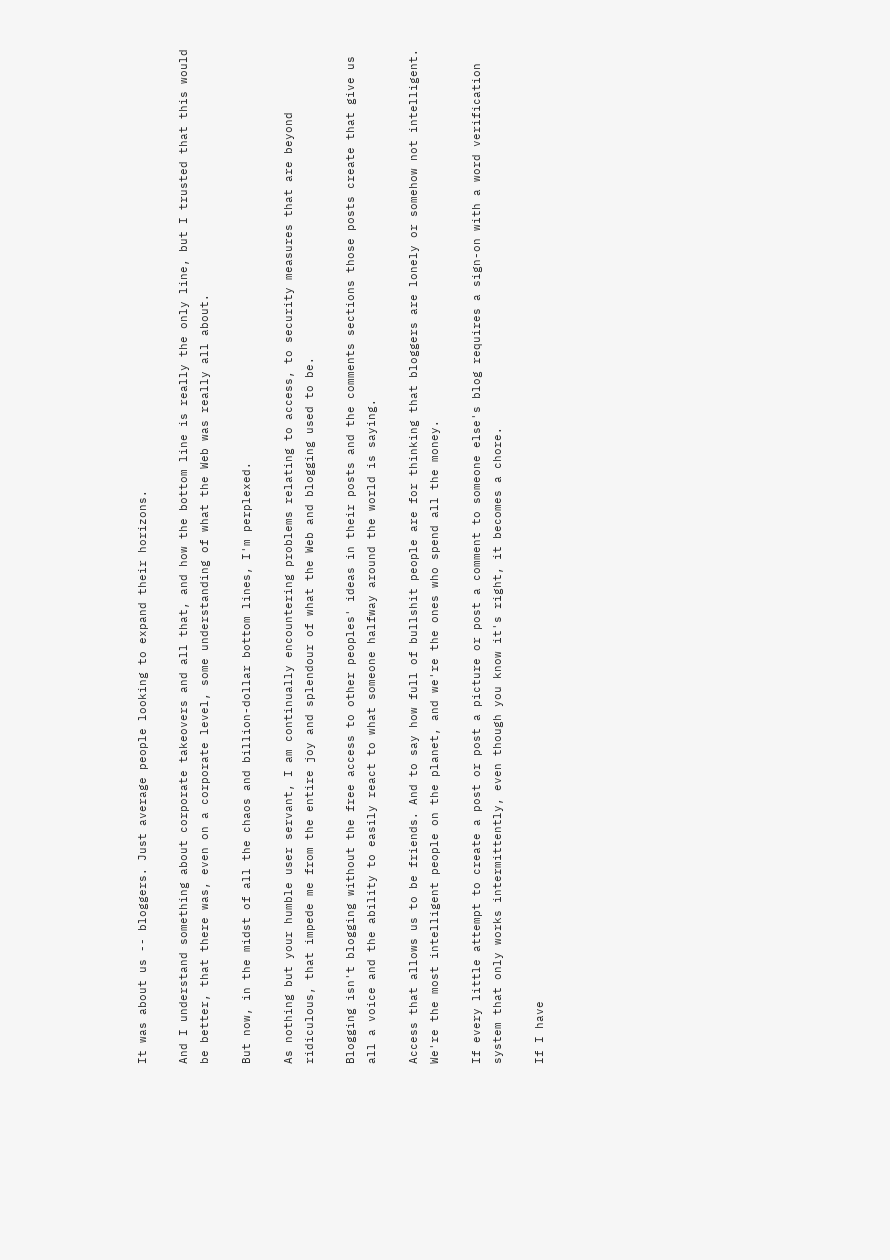It was about us -- bloggers. Just average people looking to expand their horizons.

And I understand something about corporate takeovers and all that, and how the bottom line is really the only line, but I trusted that this would be better, that there was, even on a corporate level, some understanding of what the Web was really all about.

But now, in the midst of all the chaos and billion-dollar bottom lines, I'm perplexed.

As nothing but your humble user servant, I am continually encountering problems relating to access, to security measures that are beyond ridiculous, that impede me from the entire joy and splendour of what the Web and blogging used to be.

Blogging isn't blogging without the free access to other peoples' ideas in their posts and the comments sections those posts create that give us all a voice and the ability to easily react to what someone halfway around the world is saying.

Access that allows us to be friends. And to say how full of bullshit people are for thinking that bloggers are lonely or somehow not intelligent. We're the most intelligent people on the planet, and we're the ones who spend all the money.

If every little attempt to create a post or post a picture or post a comment to someone else's blog requires a sign-on with a word verification system that only works intermittently, even though you know it's right, it becomes a chore.

If I have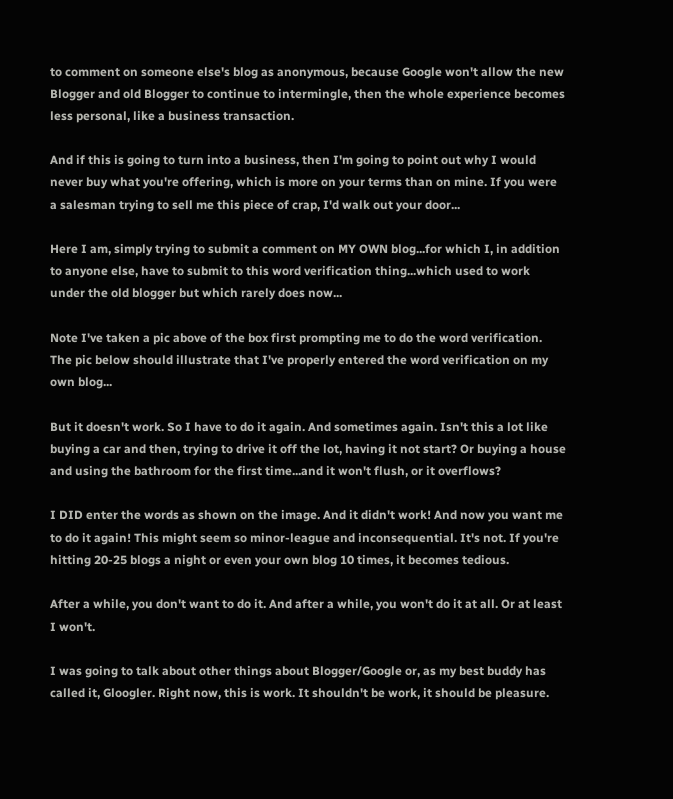to comment on someone else's blog as anonymous, because Google won't allow the new Blogger and old Blogger to continue to intermingle, then the whole experience becomes less personal, like a business transaction.

And if this is going to turn into a business, then I'm going to point out why I would never buy what you're offering, which is more on your terms than on mine. If you were a salesman trying to sell me this piece of crap, I'd walk out your door...

Here I am, simply trying to submit a comment on MY OWN blog...for which I, in addition to anyone else, have to submit to this word verification thing...which used to work under the old blogger but which rarely does now...

Note I've taken a pic above of the box first prompting me to do the word verification. The pic below should illustrate that I've properly entered the word verification on my own blog...

But it doesn't work. So I have to do it again. And sometimes again. Isn't this a lot like buying a car and then, trying to drive it off the lot, having it not start? Or buying a house and using the bathroom for the first time...and it won't flush, or it overflows?

I DID enter the words as shown on the image. And it didn't work! And now you want me to do it again! This might seem so minor-league and inconsequential. It's not. If you're hitting 20-25 blogs a night or even your own blog 10 times, it becomes tedious.

After a while, you don't want to do it. And after a while, you won't do it at all. Or at least I won't.

I was going to talk about other things about Blogger/Google or, as my best buddy has called it, Gloogler. Right now, this is work. It shouldn't be work, it should be pleasure.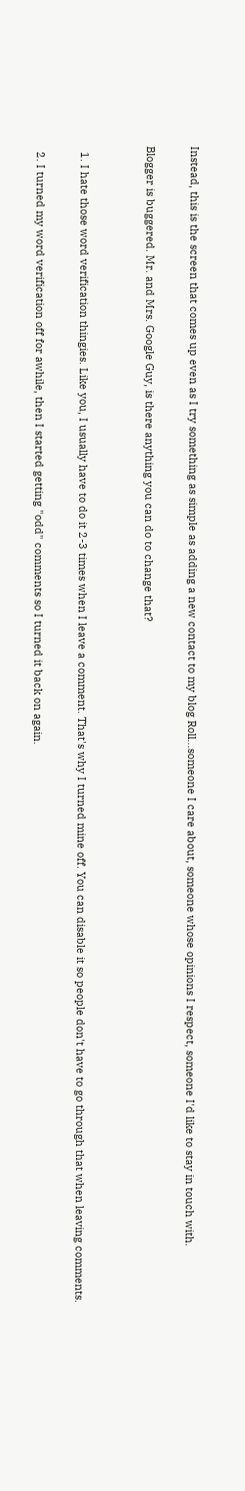Instead, this is the screen that comes up even as I try something as simple as adding a new contact to my blog Roll...someone I care about, someone whose opinions I respect, someone I'd like to stay in touch with.

Blogger is buggered. Mr. and Mrs. Google Guy, is there anything you can do to change that?


  1. I hate those word verification thingies. Like you, I usually have to do it 2-3 times when I leave a comment. That's why I turned mine off. You can disable it so people don't have to go through that when leaving comments.

  2. I turned my word verification off for awhile, then I started getting "odd" comments so I turned it back on again.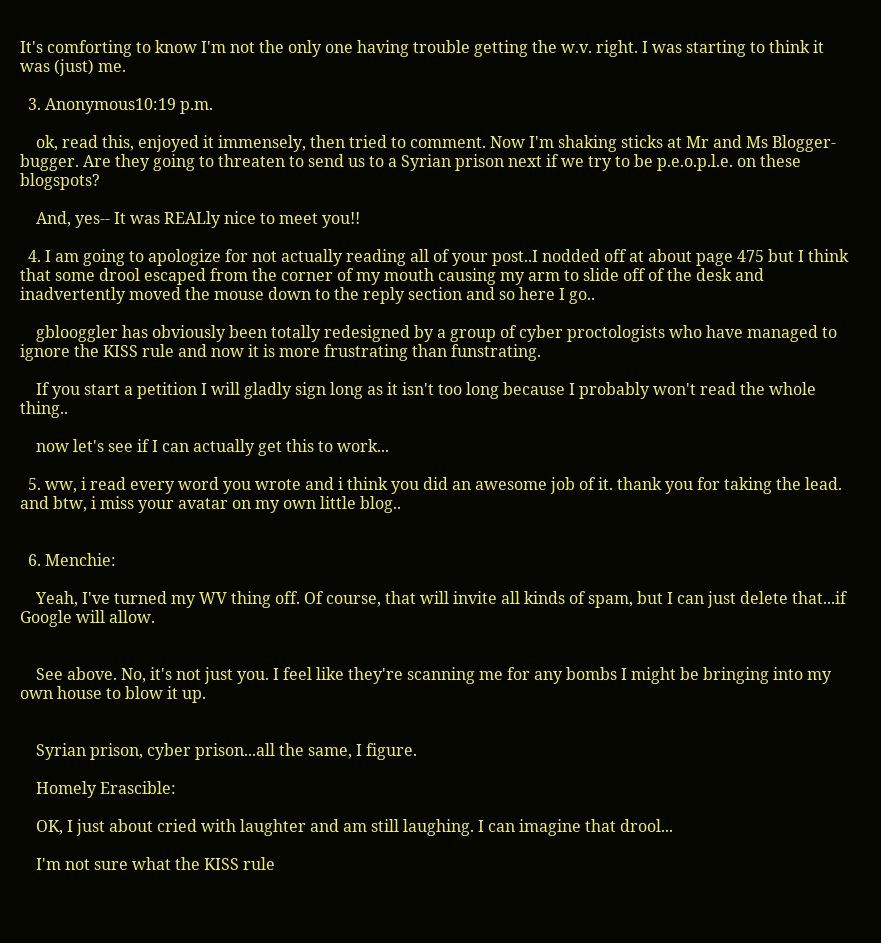It's comforting to know I'm not the only one having trouble getting the w.v. right. I was starting to think it was (just) me.

  3. Anonymous10:19 p.m.

    ok, read this, enjoyed it immensely, then tried to comment. Now I'm shaking sticks at Mr and Ms Blogger-bugger. Are they going to threaten to send us to a Syrian prison next if we try to be p.e.o.p.l.e. on these blogspots?

    And, yes-- It was REALly nice to meet you!!

  4. I am going to apologize for not actually reading all of your post..I nodded off at about page 475 but I think that some drool escaped from the corner of my mouth causing my arm to slide off of the desk and inadvertently moved the mouse down to the reply section and so here I go..

    gblooggler has obviously been totally redesigned by a group of cyber proctologists who have managed to ignore the KISS rule and now it is more frustrating than funstrating.

    If you start a petition I will gladly sign long as it isn't too long because I probably won't read the whole thing..

    now let's see if I can actually get this to work...

  5. ww, i read every word you wrote and i think you did an awesome job of it. thank you for taking the lead. and btw, i miss your avatar on my own little blog..


  6. Menchie:

    Yeah, I've turned my WV thing off. Of course, that will invite all kinds of spam, but I can just delete that...if Google will allow.


    See above. No, it's not just you. I feel like they're scanning me for any bombs I might be bringing into my own house to blow it up.


    Syrian prison, cyber prison...all the same, I figure.

    Homely Erascible:

    OK, I just about cried with laughter and am still laughing. I can imagine that drool...

    I'm not sure what the KISS rule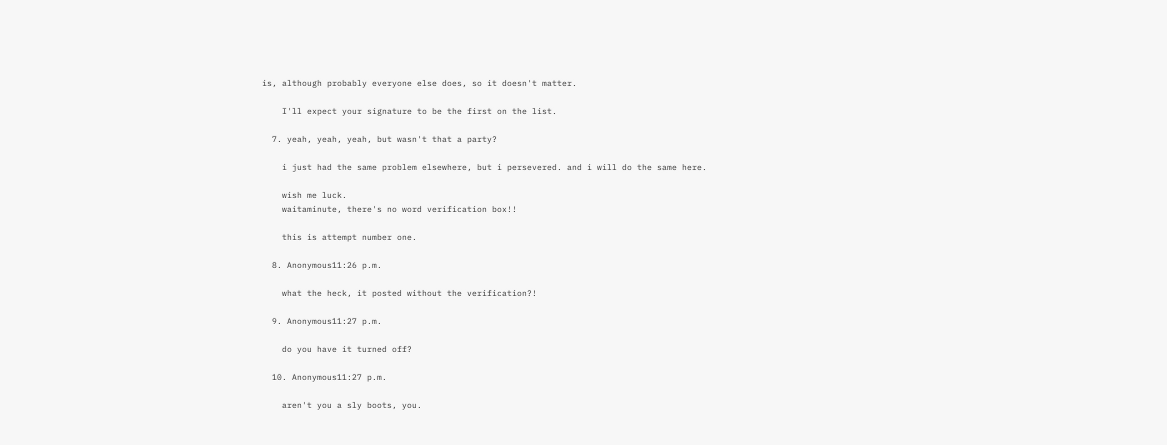is, although probably everyone else does, so it doesn't matter.

    I'll expect your signature to be the first on the list.

  7. yeah, yeah, yeah, but wasn't that a party?

    i just had the same problem elsewhere, but i persevered. and i will do the same here.

    wish me luck.
    waitaminute, there's no word verification box!!

    this is attempt number one.

  8. Anonymous11:26 p.m.

    what the heck, it posted without the verification?!

  9. Anonymous11:27 p.m.

    do you have it turned off?

  10. Anonymous11:27 p.m.

    aren't you a sly boots, you.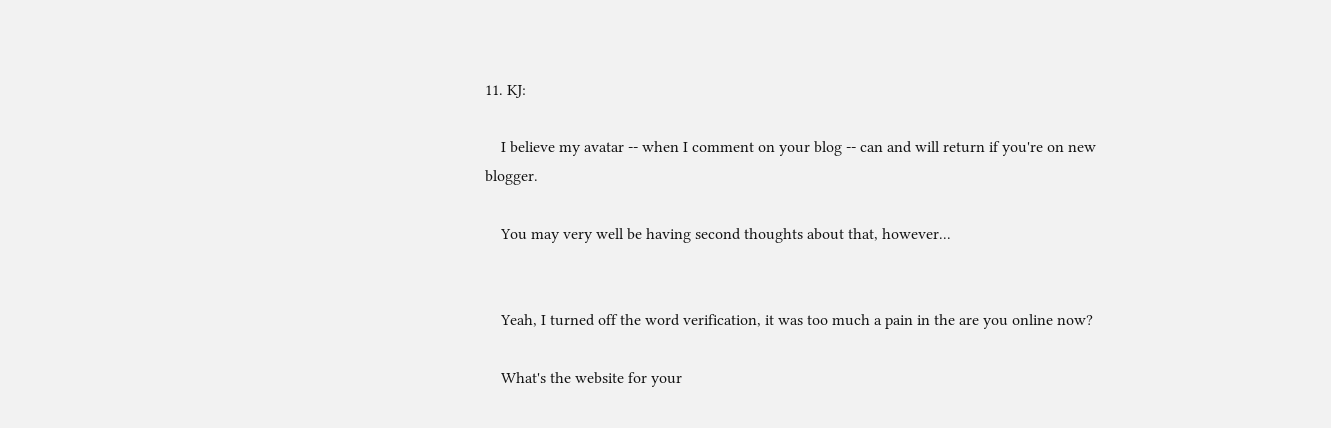11. KJ:

    I believe my avatar -- when I comment on your blog -- can and will return if you're on new blogger.

    You may very well be having second thoughts about that, however...


    Yeah, I turned off the word verification, it was too much a pain in the are you online now?

    What's the website for your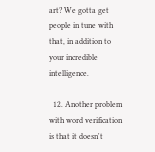art? We gotta get people in tune with that, in addition to your incredible intelligence.

  12. Another problem with word verification is that it doesn't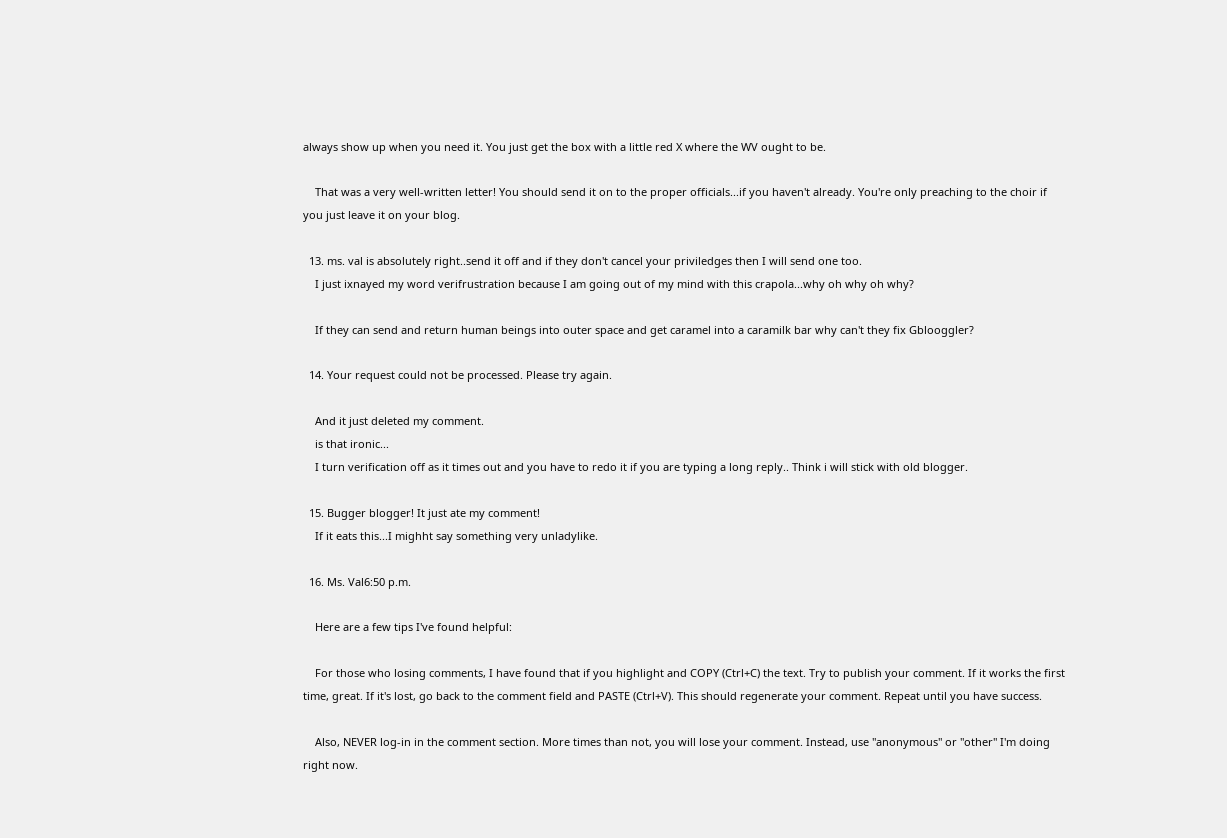always show up when you need it. You just get the box with a little red X where the WV ought to be.

    That was a very well-written letter! You should send it on to the proper officials...if you haven't already. You're only preaching to the choir if you just leave it on your blog.

  13. ms. val is absolutely right..send it off and if they don't cancel your priviledges then I will send one too.
    I just ixnayed my word verifrustration because I am going out of my mind with this crapola...why oh why oh why?

    If they can send and return human beings into outer space and get caramel into a caramilk bar why can't they fix Gblooggler?

  14. Your request could not be processed. Please try again.

    And it just deleted my comment.
    is that ironic...
    I turn verification off as it times out and you have to redo it if you are typing a long reply.. Think i will stick with old blogger.

  15. Bugger blogger! It just ate my comment!
    If it eats this...I mighht say something very unladylike.

  16. Ms. Val6:50 p.m.

    Here are a few tips I've found helpful:

    For those who losing comments, I have found that if you highlight and COPY (Ctrl+C) the text. Try to publish your comment. If it works the first time, great. If it's lost, go back to the comment field and PASTE (Ctrl+V). This should regenerate your comment. Repeat until you have success.

    Also, NEVER log-in in the comment section. More times than not, you will lose your comment. Instead, use "anonymous" or "other" I'm doing right now.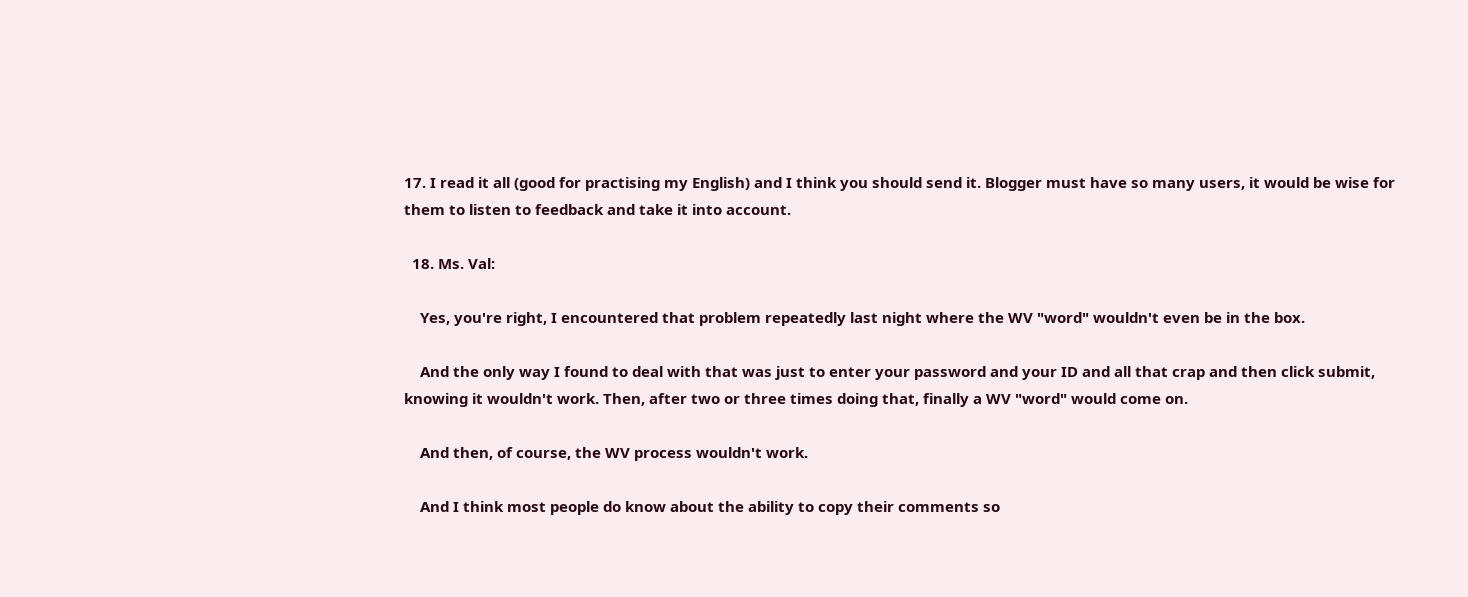17. I read it all (good for practising my English) and I think you should send it. Blogger must have so many users, it would be wise for them to listen to feedback and take it into account.

  18. Ms. Val:

    Yes, you're right, I encountered that problem repeatedly last night where the WV "word" wouldn't even be in the box.

    And the only way I found to deal with that was just to enter your password and your ID and all that crap and then click submit, knowing it wouldn't work. Then, after two or three times doing that, finally a WV "word" would come on.

    And then, of course, the WV process wouldn't work.

    And I think most people do know about the ability to copy their comments so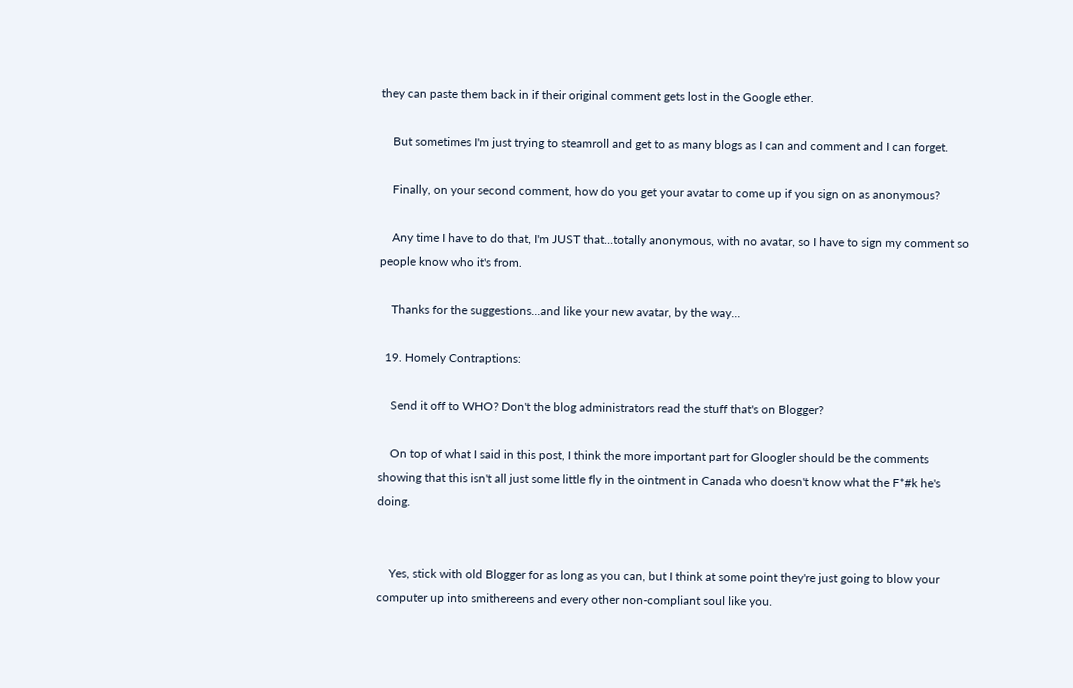they can paste them back in if their original comment gets lost in the Google ether.

    But sometimes I'm just trying to steamroll and get to as many blogs as I can and comment and I can forget.

    Finally, on your second comment, how do you get your avatar to come up if you sign on as anonymous?

    Any time I have to do that, I'm JUST that...totally anonymous, with no avatar, so I have to sign my comment so people know who it's from.

    Thanks for the suggestions...and like your new avatar, by the way...

  19. Homely Contraptions:

    Send it off to WHO? Don't the blog administrators read the stuff that's on Blogger?

    On top of what I said in this post, I think the more important part for Gloogler should be the comments showing that this isn't all just some little fly in the ointment in Canada who doesn't know what the F*#k he's doing.


    Yes, stick with old Blogger for as long as you can, but I think at some point they're just going to blow your computer up into smithereens and every other non-compliant soul like you.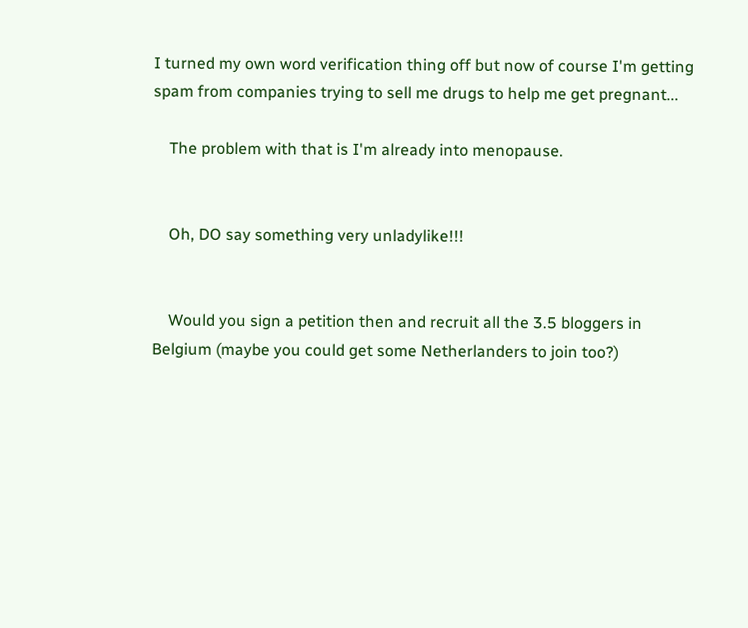I turned my own word verification thing off but now of course I'm getting spam from companies trying to sell me drugs to help me get pregnant...

    The problem with that is I'm already into menopause.


    Oh, DO say something very unladylike!!!


    Would you sign a petition then and recruit all the 3.5 bloggers in Belgium (maybe you could get some Netherlanders to join too?)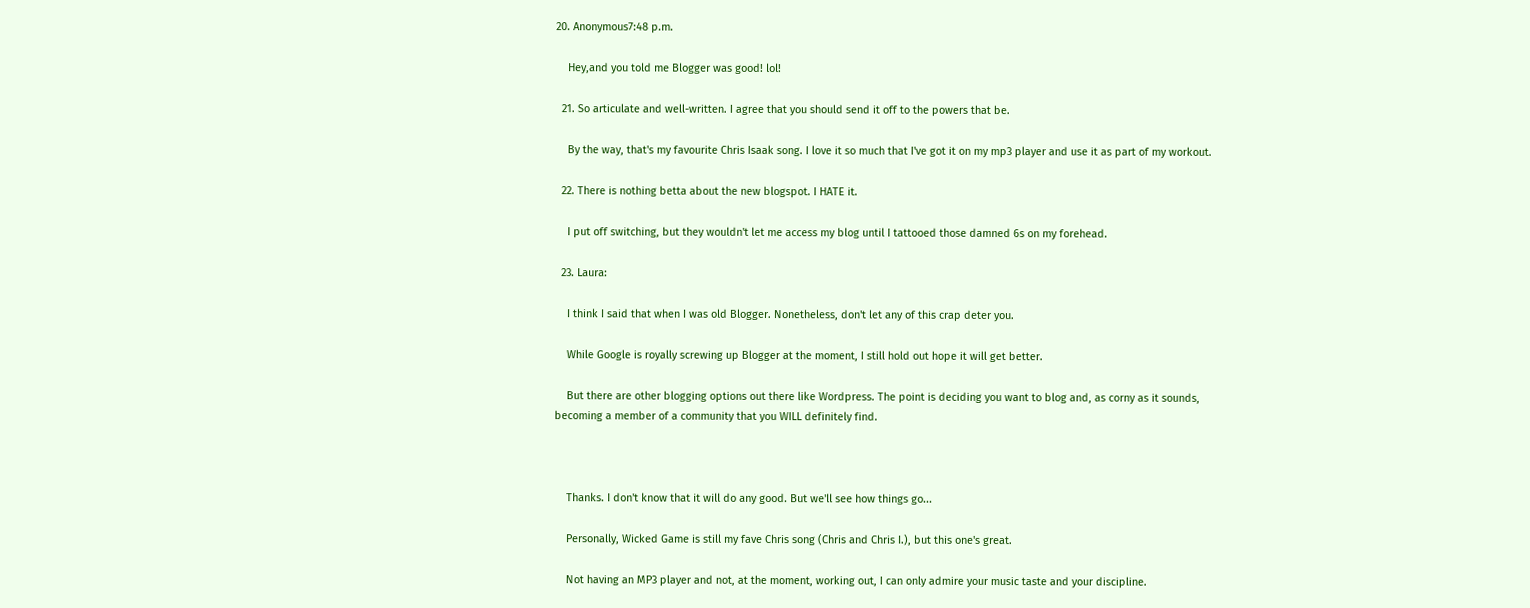20. Anonymous7:48 p.m.

    Hey,and you told me Blogger was good! lol!

  21. So articulate and well-written. I agree that you should send it off to the powers that be.

    By the way, that's my favourite Chris Isaak song. I love it so much that I've got it on my mp3 player and use it as part of my workout.

  22. There is nothing betta about the new blogspot. I HATE it.

    I put off switching, but they wouldn't let me access my blog until I tattooed those damned 6s on my forehead.

  23. Laura:

    I think I said that when I was old Blogger. Nonetheless, don't let any of this crap deter you.

    While Google is royally screwing up Blogger at the moment, I still hold out hope it will get better.

    But there are other blogging options out there like Wordpress. The point is deciding you want to blog and, as corny as it sounds, becoming a member of a community that you WILL definitely find.



    Thanks. I don't know that it will do any good. But we'll see how things go...

    Personally, Wicked Game is still my fave Chris song (Chris and Chris I.), but this one's great.

    Not having an MP3 player and not, at the moment, working out, I can only admire your music taste and your discipline.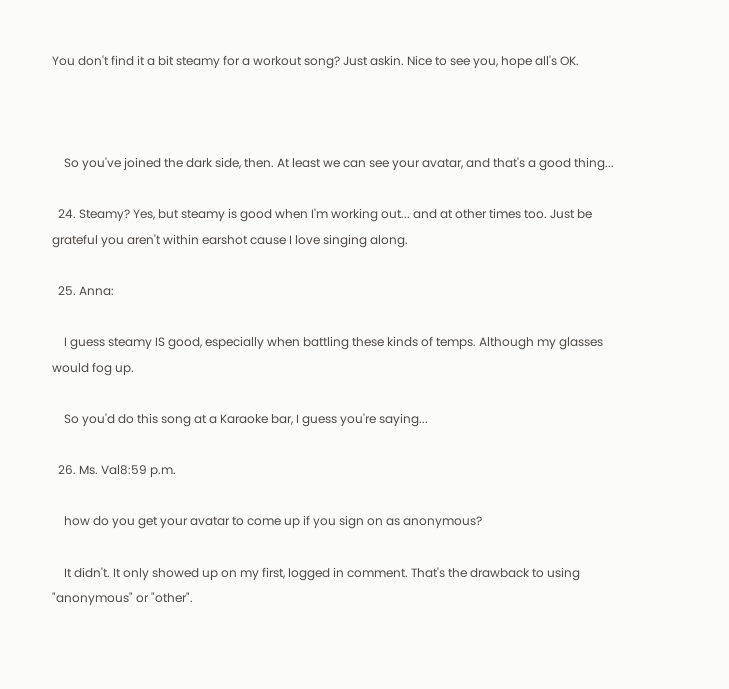You don't find it a bit steamy for a workout song? Just askin. Nice to see you, hope all's OK.



    So you've joined the dark side, then. At least we can see your avatar, and that's a good thing...

  24. Steamy? Yes, but steamy is good when I'm working out... and at other times too. Just be grateful you aren't within earshot cause I love singing along.

  25. Anna:

    I guess steamy IS good, especially when battling these kinds of temps. Although my glasses would fog up.

    So you'd do this song at a Karaoke bar, I guess you're saying...

  26. Ms. Val8:59 p.m.

    how do you get your avatar to come up if you sign on as anonymous?

    It didn't. It only showed up on my first, logged in comment. That's the drawback to using "anonymous" or "other".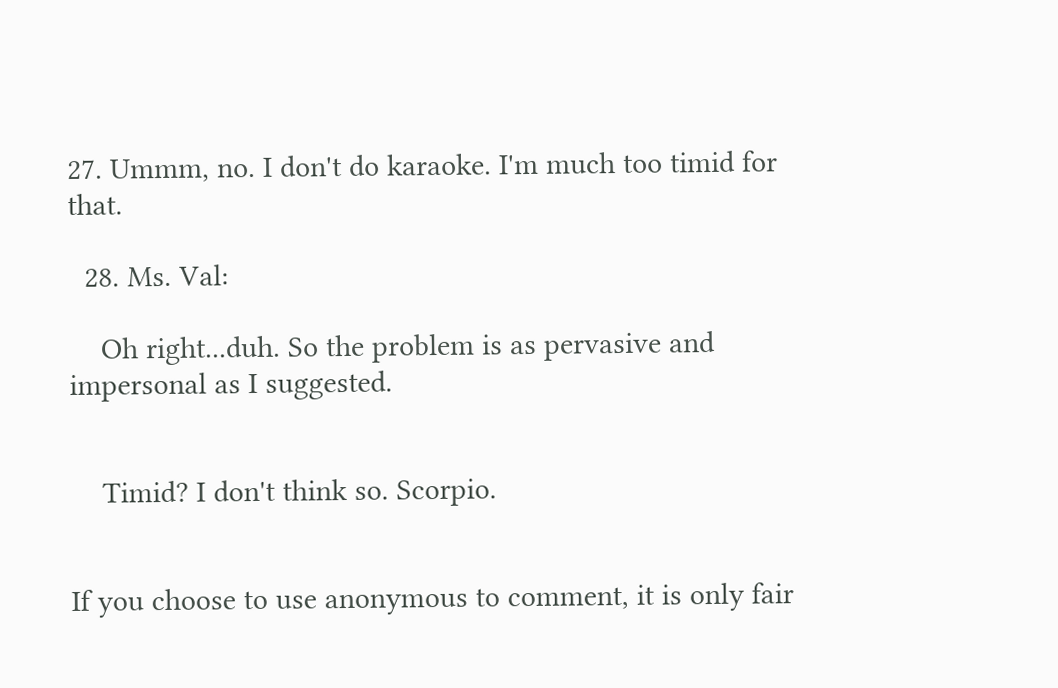27. Ummm, no. I don't do karaoke. I'm much too timid for that.

  28. Ms. Val:

    Oh right...duh. So the problem is as pervasive and impersonal as I suggested.


    Timid? I don't think so. Scorpio.


If you choose to use anonymous to comment, it is only fair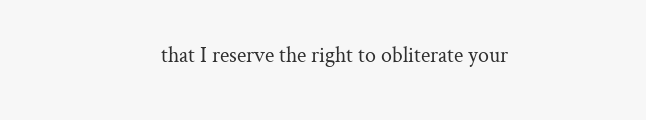that I reserve the right to obliterate your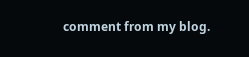comment from my blog.